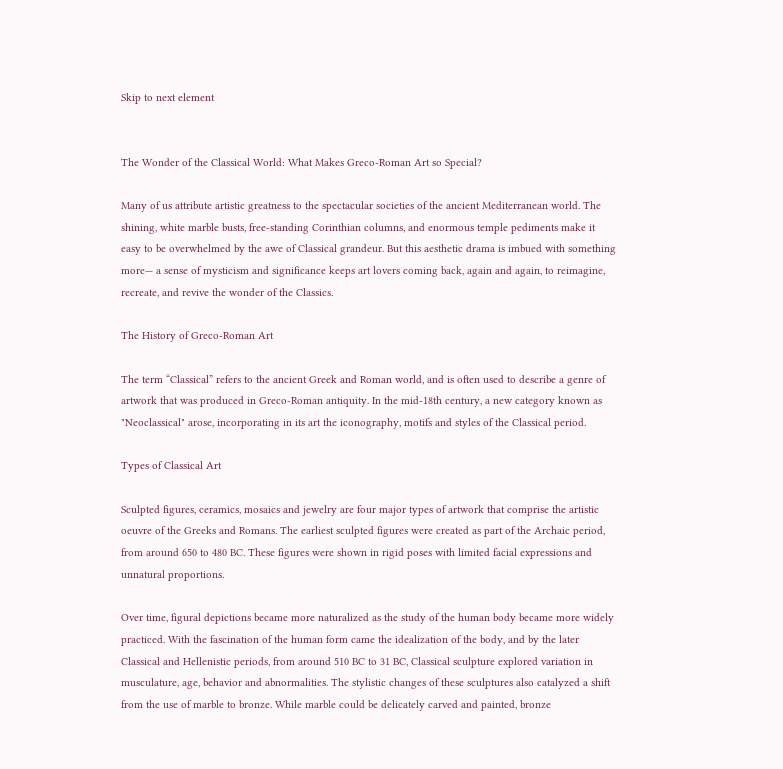Skip to next element


The Wonder of the Classical World: What Makes Greco-Roman Art so Special?

Many of us attribute artistic greatness to the spectacular societies of the ancient Mediterranean world. The shining, white marble busts, free-standing Corinthian columns, and enormous temple pediments make it easy to be overwhelmed by the awe of Classical grandeur. But this aesthetic drama is imbued with something more— a sense of mysticism and significance keeps art lovers coming back, again and again, to reimagine, recreate, and revive the wonder of the Classics.

The History of Greco-Roman Art

The term “Classical” refers to the ancient Greek and Roman world, and is often used to describe a genre of artwork that was produced in Greco-Roman antiquity. In the mid-18th century, a new category known as "Neoclassical" arose, incorporating in its art the iconography, motifs and styles of the Classical period.

Types of Classical Art

Sculpted figures, ceramics, mosaics and jewelry are four major types of artwork that comprise the artistic oeuvre of the Greeks and Romans. The earliest sculpted figures were created as part of the Archaic period, from around 650 to 480 BC. These figures were shown in rigid poses with limited facial expressions and unnatural proportions.

Over time, figural depictions became more naturalized as the study of the human body became more widely practiced. With the fascination of the human form came the idealization of the body, and by the later Classical and Hellenistic periods, from around 510 BC to 31 BC, Classical sculpture explored variation in musculature, age, behavior and abnormalities. The stylistic changes of these sculptures also catalyzed a shift from the use of marble to bronze. While marble could be delicately carved and painted, bronze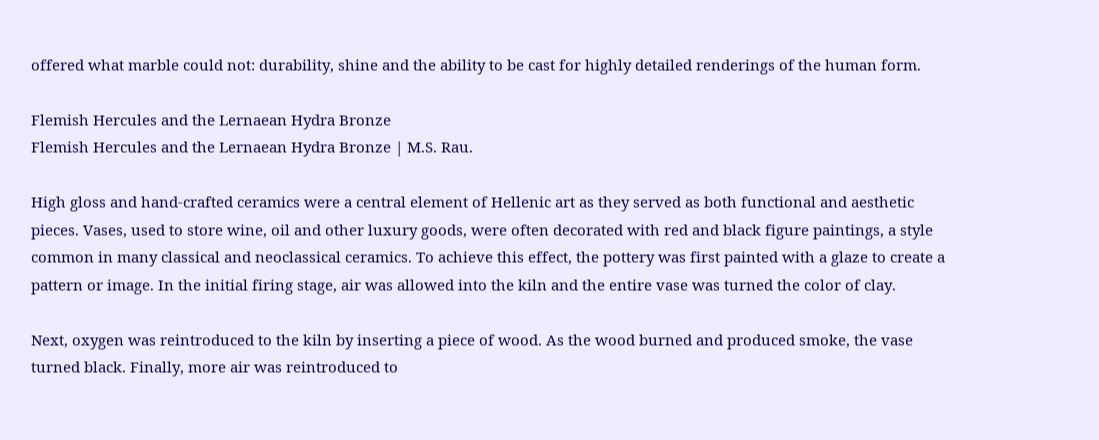offered what marble could not: durability, shine and the ability to be cast for highly detailed renderings of the human form.

Flemish Hercules and the Lernaean Hydra Bronze
Flemish Hercules and the Lernaean Hydra Bronze | M.S. Rau.

High gloss and hand-crafted ceramics were a central element of Hellenic art as they served as both functional and aesthetic pieces. Vases, used to store wine, oil and other luxury goods, were often decorated with red and black figure paintings, a style common in many classical and neoclassical ceramics. To achieve this effect, the pottery was first painted with a glaze to create a pattern or image. In the initial firing stage, air was allowed into the kiln and the entire vase was turned the color of clay.

Next, oxygen was reintroduced to the kiln by inserting a piece of wood. As the wood burned and produced smoke, the vase turned black. Finally, more air was reintroduced to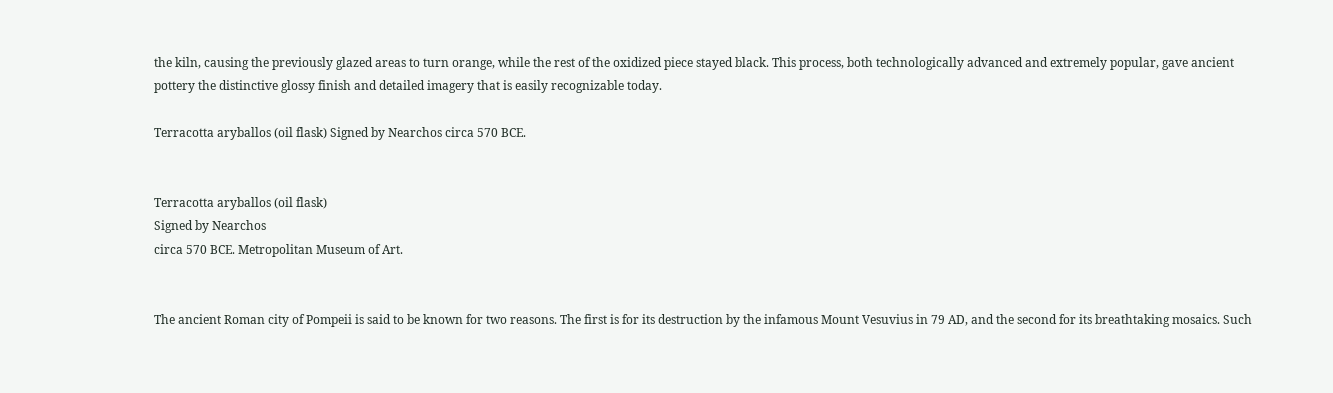the kiln, causing the previously glazed areas to turn orange, while the rest of the oxidized piece stayed black. This process, both technologically advanced and extremely popular, gave ancient pottery the distinctive glossy finish and detailed imagery that is easily recognizable today.

Terracotta aryballos (oil flask) Signed by Nearchos circa 570 BCE.


Terracotta aryballos (oil flask)
Signed by Nearchos
circa 570 BCE. Metropolitan Museum of Art.


The ancient Roman city of Pompeii is said to be known for two reasons. The first is for its destruction by the infamous Mount Vesuvius in 79 AD, and the second for its breathtaking mosaics. Such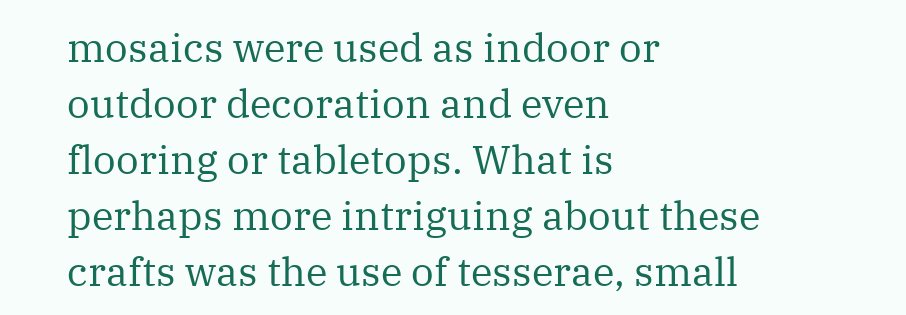mosaics were used as indoor or outdoor decoration and even flooring or tabletops. What is perhaps more intriguing about these crafts was the use of tesserae, small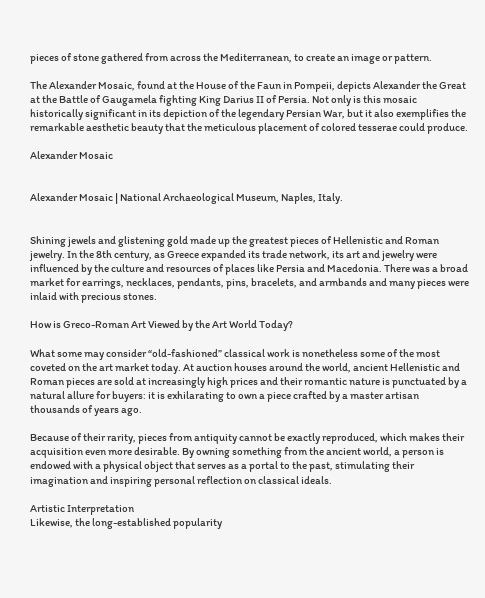pieces of stone gathered from across the Mediterranean, to create an image or pattern.

The Alexander Mosaic, found at the House of the Faun in Pompeii, depicts Alexander the Great at the Battle of Gaugamela fighting King Darius II of Persia. Not only is this mosaic historically significant in its depiction of the legendary Persian War, but it also exemplifies the remarkable aesthetic beauty that the meticulous placement of colored tesserae could produce.

Alexander Mosaic


Alexander Mosaic | National Archaeological Museum, Naples, Italy.


Shining jewels and glistening gold made up the greatest pieces of Hellenistic and Roman jewelry. In the 8th century, as Greece expanded its trade network, its art and jewelry were influenced by the culture and resources of places like Persia and Macedonia. There was a broad market for earrings, necklaces, pendants, pins, bracelets, and armbands and many pieces were inlaid with precious stones.

How is Greco-Roman Art Viewed by the Art World Today?

What some may consider “old-fashioned” classical work is nonetheless some of the most coveted on the art market today. At auction houses around the world, ancient Hellenistic and Roman pieces are sold at increasingly high prices and their romantic nature is punctuated by a natural allure for buyers: it is exhilarating to own a piece crafted by a master artisan thousands of years ago.

Because of their rarity, pieces from antiquity cannot be exactly reproduced, which makes their acquisition even more desirable. By owning something from the ancient world, a person is endowed with a physical object that serves as a portal to the past, stimulating their imagination and inspiring personal reflection on classical ideals.

Artistic Interpretation
Likewise, the long-established popularity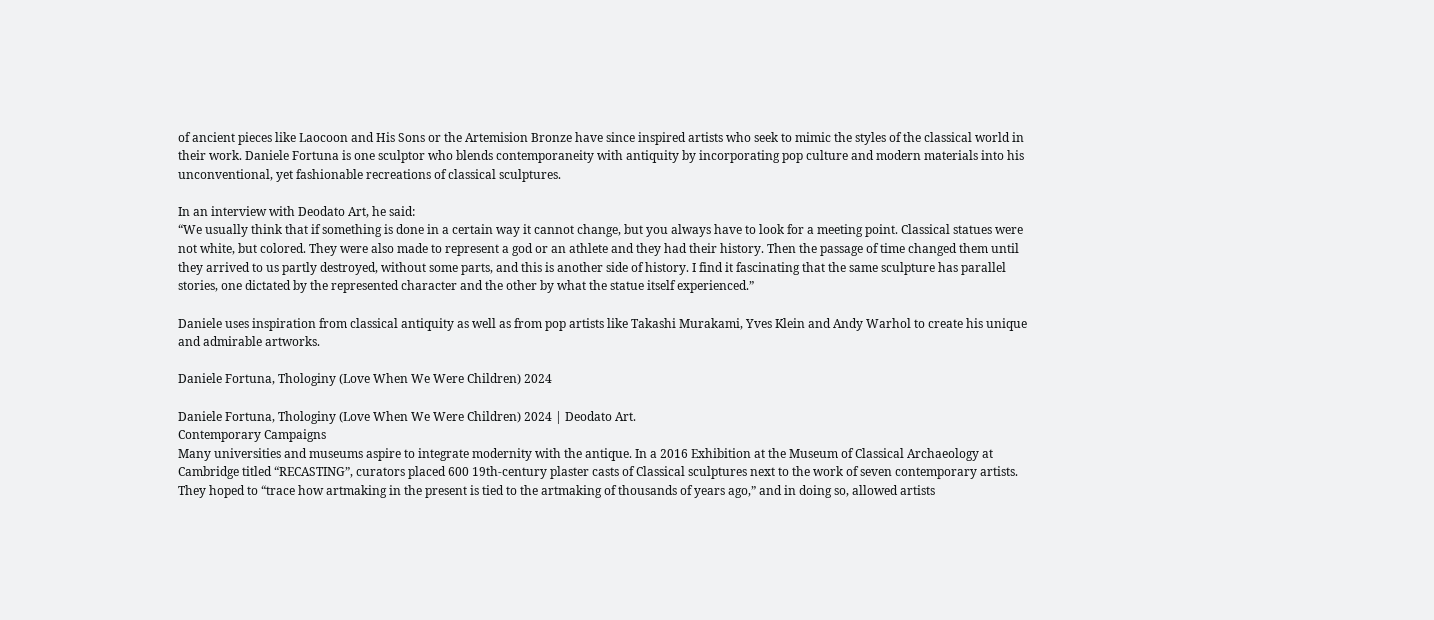of ancient pieces like Laocoon and His Sons or the Artemision Bronze have since inspired artists who seek to mimic the styles of the classical world in their work. Daniele Fortuna is one sculptor who blends contemporaneity with antiquity by incorporating pop culture and modern materials into his unconventional, yet fashionable recreations of classical sculptures.

In an interview with Deodato Art, he said:
“We usually think that if something is done in a certain way it cannot change, but you always have to look for a meeting point. Classical statues were not white, but colored. They were also made to represent a god or an athlete and they had their history. Then the passage of time changed them until they arrived to us partly destroyed, without some parts, and this is another side of history. I find it fascinating that the same sculpture has parallel stories, one dictated by the represented character and the other by what the statue itself experienced.”

Daniele uses inspiration from classical antiquity as well as from pop artists like Takashi Murakami, Yves Klein and Andy Warhol to create his unique and admirable artworks.

Daniele Fortuna, Thologiny (Love When We Were Children) 2024

Daniele Fortuna, Thologiny (Love When We Were Children) 2024 | Deodato Art.
Contemporary Campaigns
Many universities and museums aspire to integrate modernity with the antique. In a 2016 Exhibition at the Museum of Classical Archaeology at Cambridge titled “RECASTING”, curators placed 600 19th-century plaster casts of Classical sculptures next to the work of seven contemporary artists. They hoped to “trace how artmaking in the present is tied to the artmaking of thousands of years ago,” and in doing so, allowed artists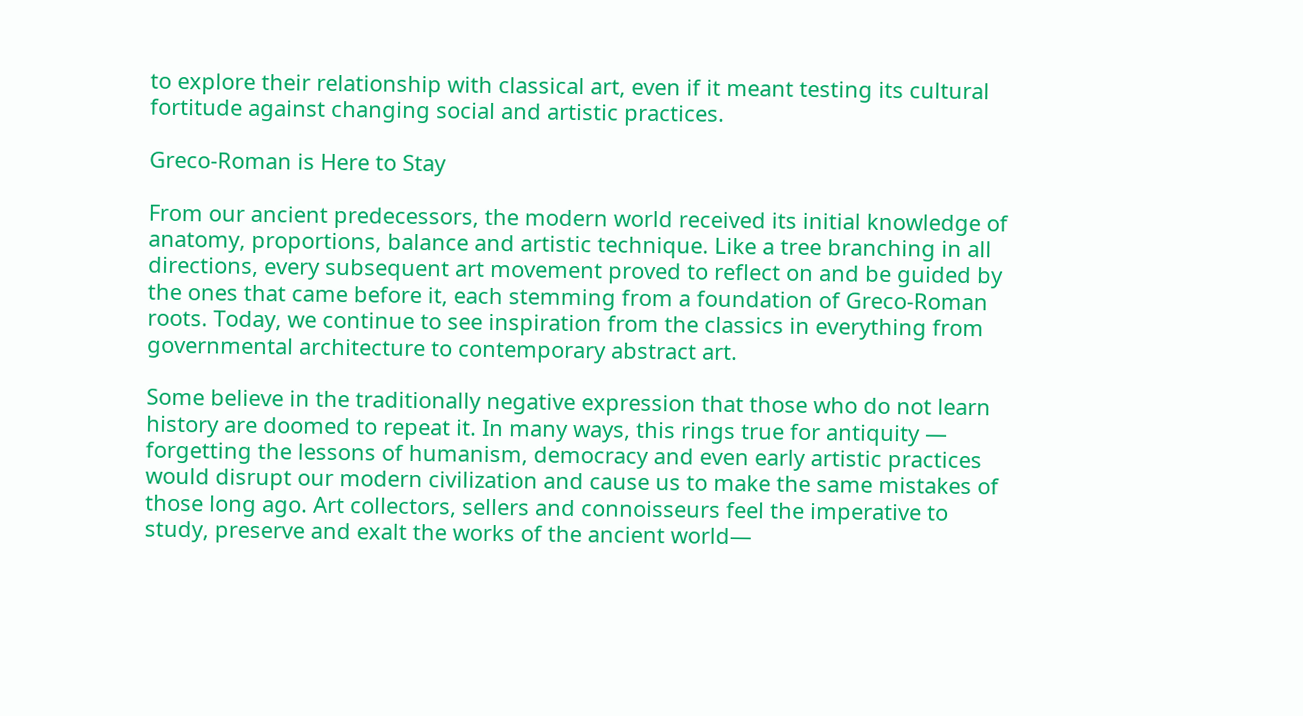to explore their relationship with classical art, even if it meant testing its cultural fortitude against changing social and artistic practices.

Greco-Roman is Here to Stay

From our ancient predecessors, the modern world received its initial knowledge of anatomy, proportions, balance and artistic technique. Like a tree branching in all directions, every subsequent art movement proved to reflect on and be guided by the ones that came before it, each stemming from a foundation of Greco-Roman roots. Today, we continue to see inspiration from the classics in everything from governmental architecture to contemporary abstract art.

Some believe in the traditionally negative expression that those who do not learn history are doomed to repeat it. In many ways, this rings true for antiquity — forgetting the lessons of humanism, democracy and even early artistic practices would disrupt our modern civilization and cause us to make the same mistakes of those long ago. Art collectors, sellers and connoisseurs feel the imperative to study, preserve and exalt the works of the ancient world—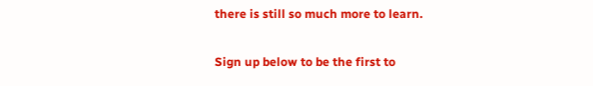there is still so much more to learn.


Sign up below to be the first to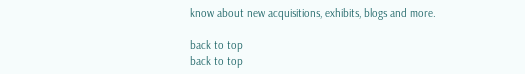know about new acquisitions, exhibits, blogs and more.

back to top
back to top